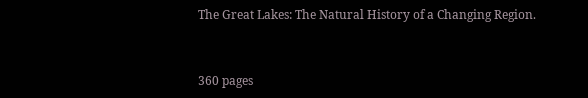The Great Lakes: The Natural History of a Changing Region.


360 pages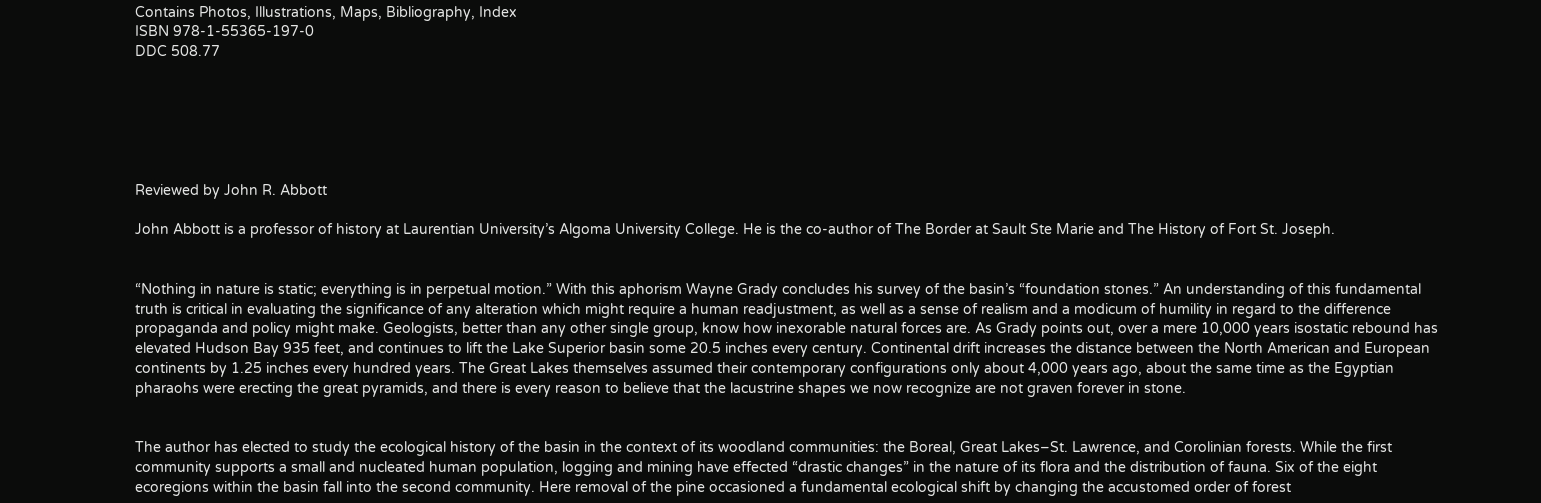Contains Photos, Illustrations, Maps, Bibliography, Index
ISBN 978-1-55365-197-0
DDC 508.77






Reviewed by John R. Abbott

John Abbott is a professor of history at Laurentian University’s Algoma University College. He is the co-author of The Border at Sault Ste Marie and The History of Fort St. Joseph.


“Nothing in nature is static; everything is in perpetual motion.” With this aphorism Wayne Grady concludes his survey of the basin’s “foundation stones.” An understanding of this fundamental truth is critical in evaluating the significance of any alteration which might require a human readjustment, as well as a sense of realism and a modicum of humility in regard to the difference propaganda and policy might make. Geologists, better than any other single group, know how inexorable natural forces are. As Grady points out, over a mere 10,000 years isostatic rebound has elevated Hudson Bay 935 feet, and continues to lift the Lake Superior basin some 20.5 inches every century. Continental drift increases the distance between the North American and European continents by 1.25 inches every hundred years. The Great Lakes themselves assumed their contemporary configurations only about 4,000 years ago, about the same time as the Egyptian pharaohs were erecting the great pyramids, and there is every reason to believe that the lacustrine shapes we now recognize are not graven forever in stone.


The author has elected to study the ecological history of the basin in the context of its woodland communities: the Boreal, Great Lakes–St. Lawrence, and Corolinian forests. While the first community supports a small and nucleated human population, logging and mining have effected “drastic changes” in the nature of its flora and the distribution of fauna. Six of the eight ecoregions within the basin fall into the second community. Here removal of the pine occasioned a fundamental ecological shift by changing the accustomed order of forest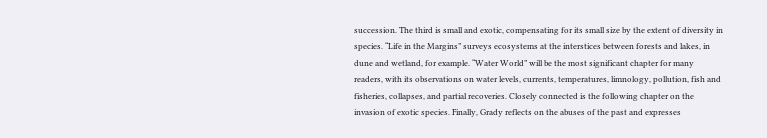succession. The third is small and exotic, compensating for its small size by the extent of diversity in species. “Life in the Margins” surveys ecosystems at the interstices between forests and lakes, in dune and wetland, for example. “Water World” will be the most significant chapter for many readers, with its observations on water levels, currents, temperatures, limnology, pollution, fish and fisheries, collapses, and partial recoveries. Closely connected is the following chapter on the invasion of exotic species. Finally, Grady reflects on the abuses of the past and expresses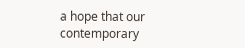a hope that our contemporary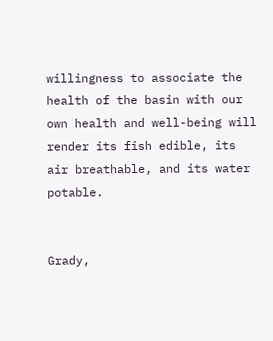willingness to associate the health of the basin with our own health and well-being will render its fish edible, its air breathable, and its water potable.


Grady,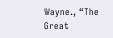Wayne., “The Great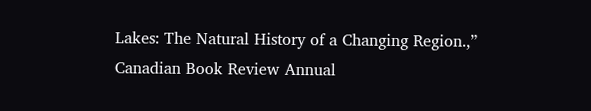Lakes: The Natural History of a Changing Region.,” Canadian Book Review Annual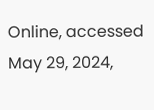Online, accessed May 29, 2024,